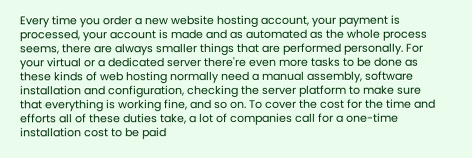Every time you order a new website hosting account, your payment is processed, your account is made and as automated as the whole process seems, there are always smaller things that are performed personally. For your virtual or a dedicated server there're even more tasks to be done as these kinds of web hosting normally need a manual assembly, software installation and configuration, checking the server platform to make sure that everything is working fine, and so on. To cover the cost for the time and efforts all of these duties take, a lot of companies call for a one-time installation cost to be paid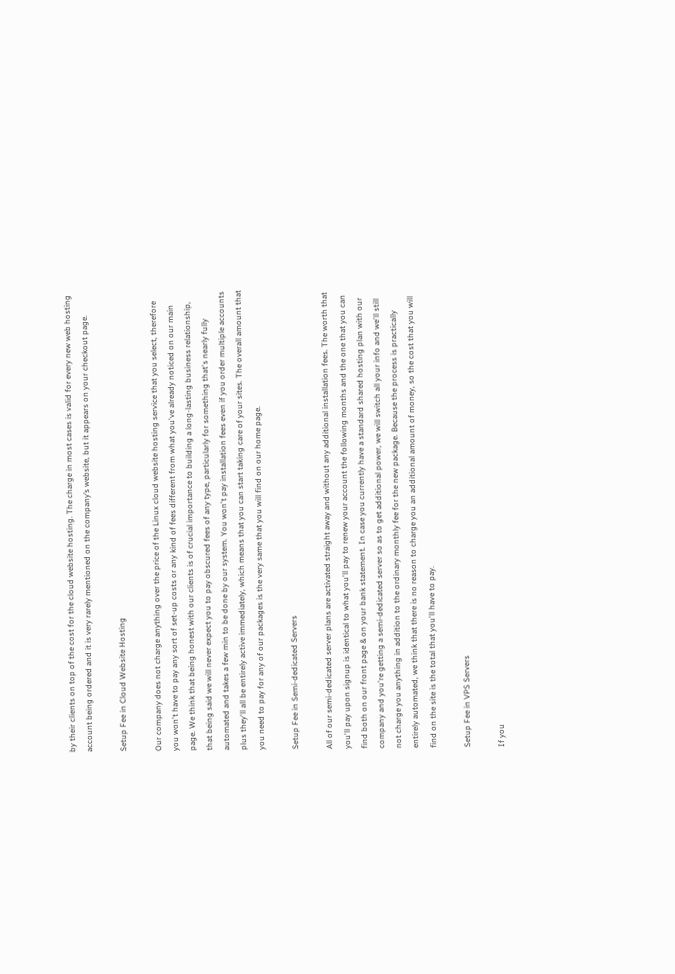by their clients on top of the cost for the cloud website hosting. The charge in most cases is valid for every new web hosting account being ordered and it is very rarely mentioned on the company’s website, but it appears on your checkout page.

Setup Fee in Cloud Website Hosting

Our company does not charge anything over the price of the Linux cloud website hosting service that you select, therefore you won't have to pay any sort of set-up costs or any kind of fees different from what you've already noticed on our main page. We think that being honest with our clients is of crucial importance to building a long-lasting business relationship, that being said we will never expect you to pay obscured fees of any type, particularly for something that's nearly fully automated and takes a few min to be done by our system. You won't pay installation fees even if you order multiple accounts plus they'll all be entirely active immediately, which means that you can start taking care of your sites. The overall amount that you need to pay for any of our packages is the very same that you will find on our home page.

Setup Fee in Semi-dedicated Servers

All of our semi-dedicated server plans are activated straight away and without any additional installation fees. The worth that you'll pay upon signup is identical to what you'll pay to renew your account the following months and the one that you can find both on our front page & on your bank statement. In case you currently have a standard shared hosting plan with our company and you're getting a semi-dedicated server so as to get additional power, we will switch all your info and we'll still not charge you anything in addition to the ordinary monthly fee for the new package. Because the process is practically entirely automated, we think that there is no reason to charge you an additional amount of money, so the cost that you will find on the site is the total that you'll have to pay.

Setup Fee in VPS Servers

If you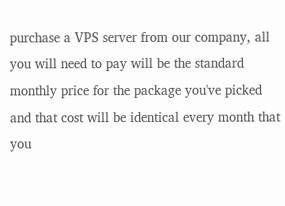purchase a VPS server from our company, all you will need to pay will be the standard monthly price for the package you've picked and that cost will be identical every month that you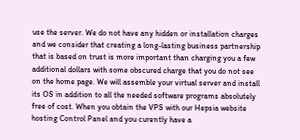use the server. We do not have any hidden or installation charges and we consider that creating a long-lasting business partnership that is based on trust is more important than charging you a few additional dollars with some obscured charge that you do not see on the home page. We will assemble your virtual server and install its OS in addition to all the needed software programs absolutely free of cost. When you obtain the VPS with our Hepsia website hosting Control Panel and you curently have a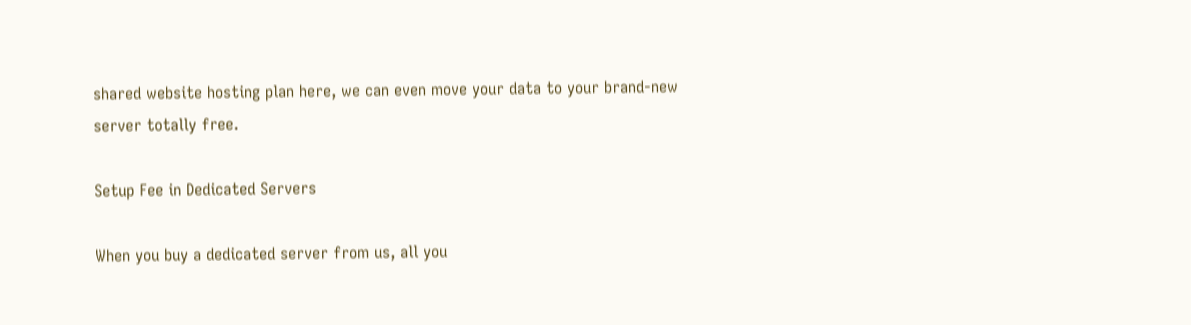shared website hosting plan here, we can even move your data to your brand-new server totally free.

Setup Fee in Dedicated Servers

When you buy a dedicated server from us, all you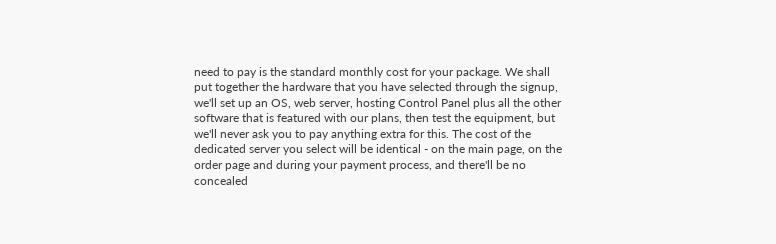need to pay is the standard monthly cost for your package. We shall put together the hardware that you have selected through the signup, we'll set up an OS, web server, hosting Control Panel plus all the other software that is featured with our plans, then test the equipment, but we'll never ask you to pay anything extra for this. The cost of the dedicated server you select will be identical - on the main page, on the order page and during your payment process, and there'll be no concealed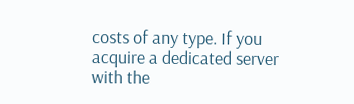costs of any type. If you acquire a dedicated server with the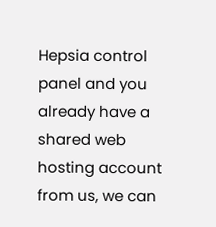Hepsia control panel and you already have a shared web hosting account from us, we can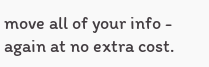move all of your info - again at no extra cost.